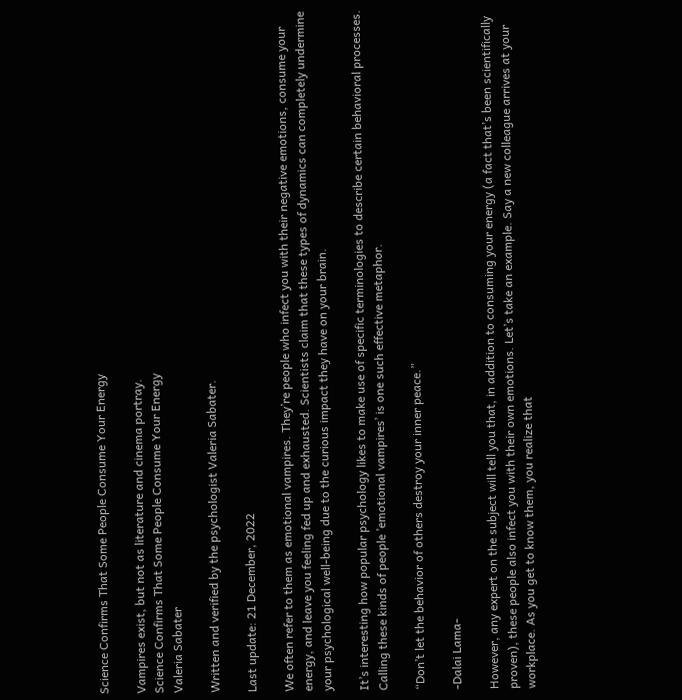Science Confirms That Some People Consume Your Energy

Vampires exist, but not as literature and cinema portray.
Science Confirms That Some People Consume Your Energy
Valeria Sabater

Written and verified by the psychologist Valeria Sabater.

Last update: 21 December, 2022

We often refer to them as emotional vampires. They’re people who infect you with their negative emotions, consume your energy, and leave you feeling fed up and exhausted. Scientists claim that these types of dynamics can completely undermine your psychological well-being due to the curious impact they have on your brain.

It’s interesting how popular psychology likes to make use of specific terminologies to describe certain behavioral processes. Calling these kinds of people ’emotional vampires’ is one such effective metaphor.

“Don’t let the behavior of others destroy your inner peace.”

-Dalai Lama-

However, any expert on the subject will tell you that, in addition to consuming your energy (a fact that’s been scientifically proven), these people also infect you with their own emotions. Let’s take an example. Say a new colleague arrives at your workplace. As you get to know them, you realize that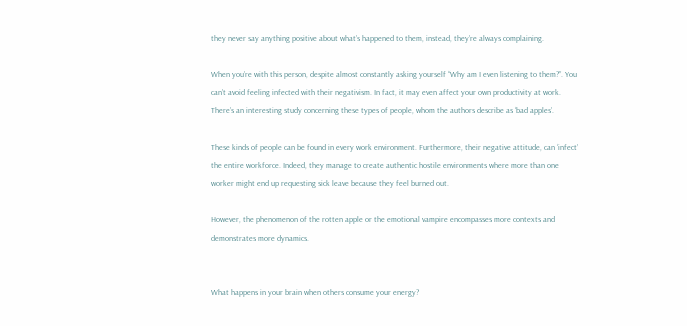they never say anything positive about what’s happened to them, instead, they’re always complaining.

When you’re with this person, despite almost constantly asking yourself “Why am I even listening to them?”. You can’t avoid feeling infected with their negativism. In fact, it may even affect your own productivity at work. There’s an interesting study concerning these types of people, whom the authors describe as ‘bad apples’.

These kinds of people can be found in every work environment. Furthermore, their negative attitude, can ‘infect’ the entire workforce. Indeed, they manage to create authentic hostile environments where more than one worker might end up requesting sick leave because they feel burned out.

However, the phenomenon of the rotten apple or the emotional vampire encompasses more contexts and demonstrates more dynamics.


What happens in your brain when others consume your energy?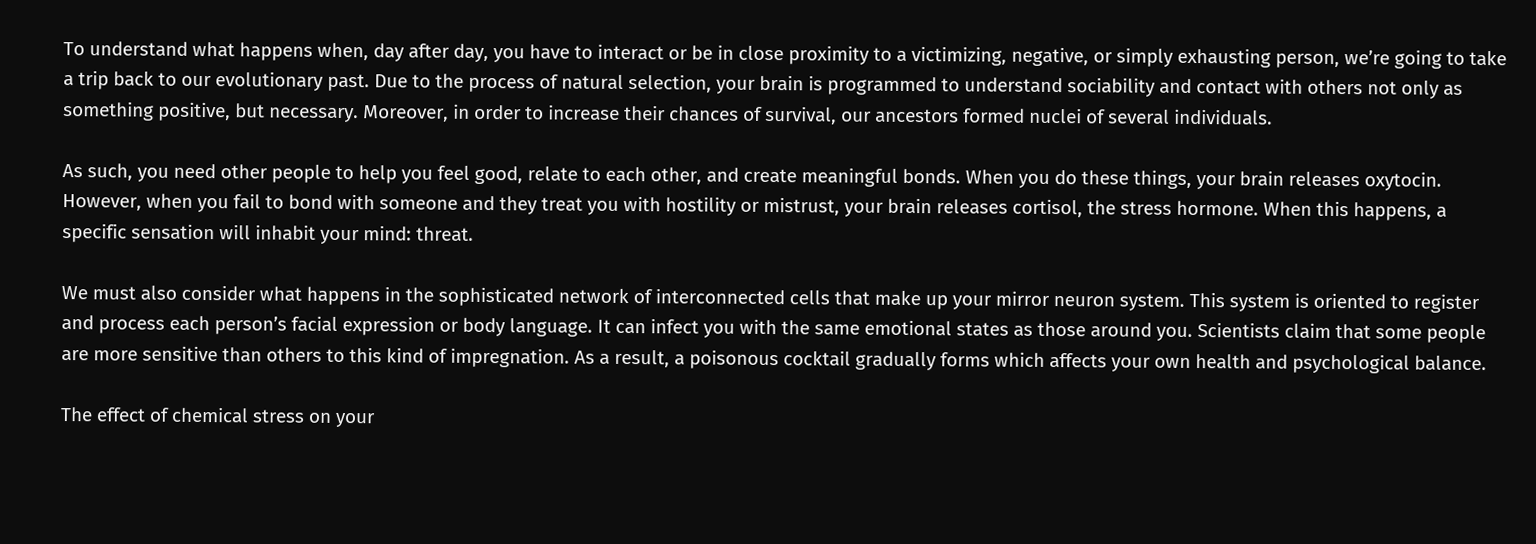To understand what happens when, day after day, you have to interact or be in close proximity to a victimizing, negative, or simply exhausting person, we’re going to take a trip back to our evolutionary past. Due to the process of natural selection, your brain is programmed to understand sociability and contact with others not only as something positive, but necessary. Moreover, in order to increase their chances of survival, our ancestors formed nuclei of several individuals.

As such, you need other people to help you feel good, relate to each other, and create meaningful bonds. When you do these things, your brain releases oxytocin. However, when you fail to bond with someone and they treat you with hostility or mistrust, your brain releases cortisol, the stress hormone. When this happens, a specific sensation will inhabit your mind: threat.

We must also consider what happens in the sophisticated network of interconnected cells that make up your mirror neuron system. This system is oriented to register and process each person’s facial expression or body language. It can infect you with the same emotional states as those around you. Scientists claim that some people are more sensitive than others to this kind of impregnation. As a result, a poisonous cocktail gradually forms which affects your own health and psychological balance.

The effect of chemical stress on your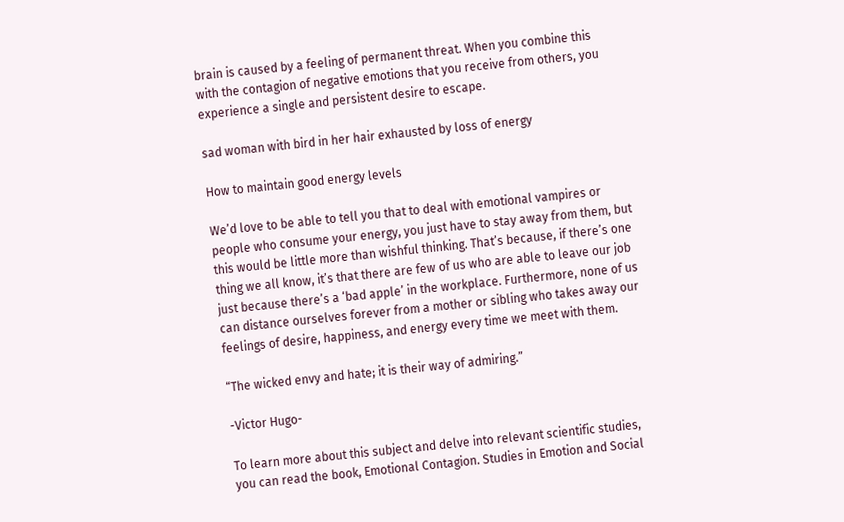brain is caused by a feeling of permanent threat. When you combine this with the contagion of negative emotions that you receive from others, you experience a single and persistent desire to escape.

sad woman with bird in her hair exhausted by loss of energy

How to maintain good energy levels

We’d love to be able to tell you that to deal with emotional vampires or people who consume your energy, you just have to stay away from them, but this would be little more than wishful thinking. That’s because, if there’s one thing we all know, it’s that there are few of us who are able to leave our job just because there’s a ‘bad apple’ in the workplace. Furthermore, none of us can distance ourselves forever from a mother or sibling who takes away our feelings of desire, happiness, and energy every time we meet with them.

“The wicked envy and hate; it is their way of admiring.”

-Victor Hugo-

To learn more about this subject and delve into relevant scientific studies, you can read the book, Emotional Contagion. Studies in Emotion and Social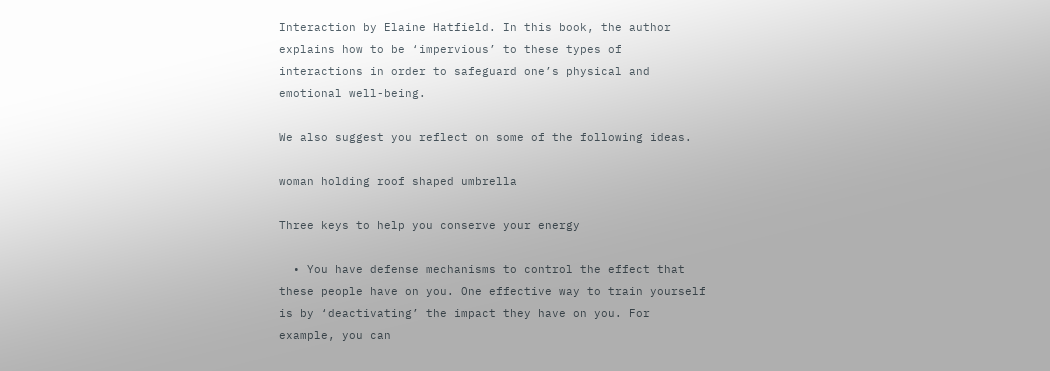Interaction by Elaine Hatfield. In this book, the author explains how to be ‘impervious’ to these types of interactions in order to safeguard one’s physical and emotional well-being.

We also suggest you reflect on some of the following ideas.

woman holding roof shaped umbrella

Three keys to help you conserve your energy

  • You have defense mechanisms to control the effect that these people have on you. One effective way to train yourself is by ‘deactivating’ the impact they have on you. For example, you can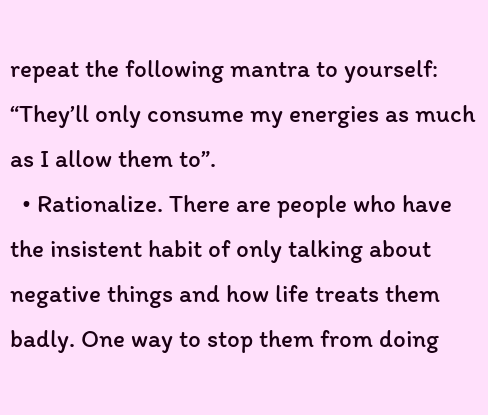repeat the following mantra to yourself: “They’ll only consume my energies as much as I allow them to”.
  • Rationalize. There are people who have the insistent habit of only talking about negative things and how life treats them badly. One way to stop them from doing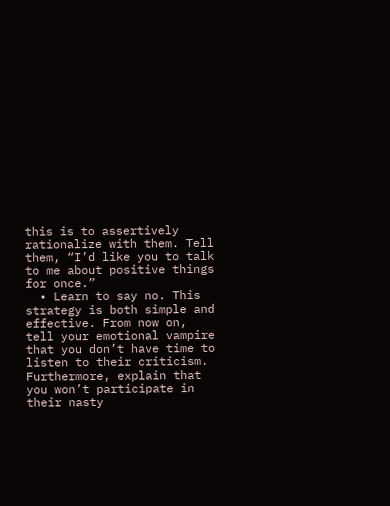this is to assertively rationalize with them. Tell them, “I’d like you to talk to me about positive things for once.”
  • Learn to say no. This strategy is both simple and effective. From now on, tell your emotional vampire that you don’t have time to listen to their criticism. Furthermore, explain that you won’t participate in their nasty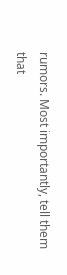rumors. Most importantly, tell them that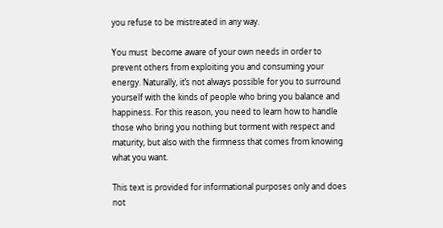you refuse to be mistreated in any way.

You must  become aware of your own needs in order to prevent others from exploiting you and consuming your energy. Naturally, it’s not always possible for you to surround yourself with the kinds of people who bring you balance and happiness. For this reason, you need to learn how to handle those who bring you nothing but torment with respect and maturity, but also with the firmness that comes from knowing what you want.

This text is provided for informational purposes only and does not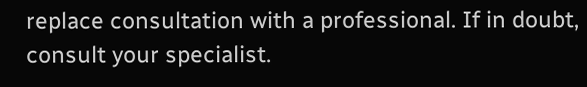replace consultation with a professional. If in doubt, consult your specialist.